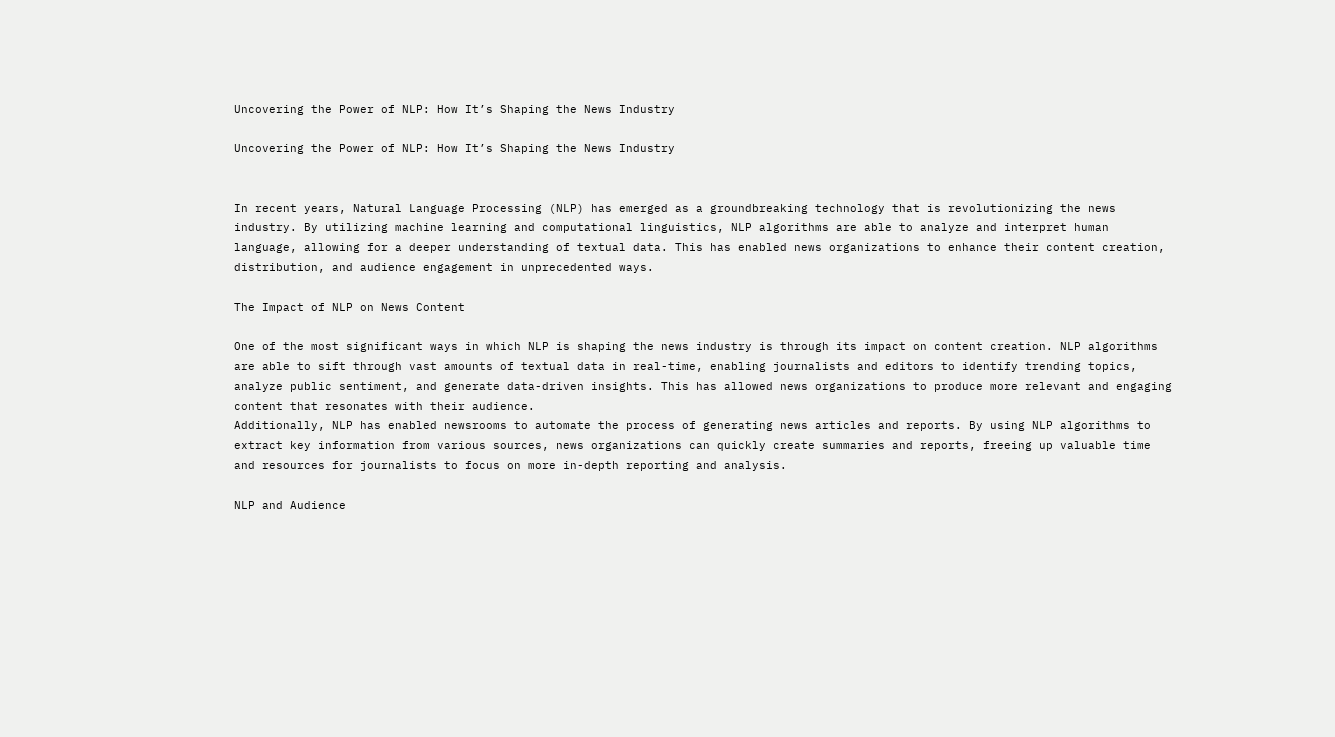Uncovering the Power of NLP: How It’s Shaping the News Industry

Uncovering the Power of NLP: How It’s Shaping the News Industry


In recent years, Natural Language Processing (NLP) has emerged as a groundbreaking technology that is revolutionizing the news industry. By utilizing machine learning and computational linguistics, NLP algorithms are able to analyze and interpret human language, allowing for a deeper understanding of textual data. This has enabled news organizations to enhance their content creation, distribution, and audience engagement in unprecedented ways.

The Impact of NLP on News Content

One of the most significant ways in which NLP is shaping the news industry is through its impact on content creation. NLP algorithms are able to sift through vast amounts of textual data in real-time, enabling journalists and editors to identify trending topics, analyze public sentiment, and generate data-driven insights. This has allowed news organizations to produce more relevant and engaging content that resonates with their audience.
Additionally, NLP has enabled newsrooms to automate the process of generating news articles and reports. By using NLP algorithms to extract key information from various sources, news organizations can quickly create summaries and reports, freeing up valuable time and resources for journalists to focus on more in-depth reporting and analysis.

NLP and Audience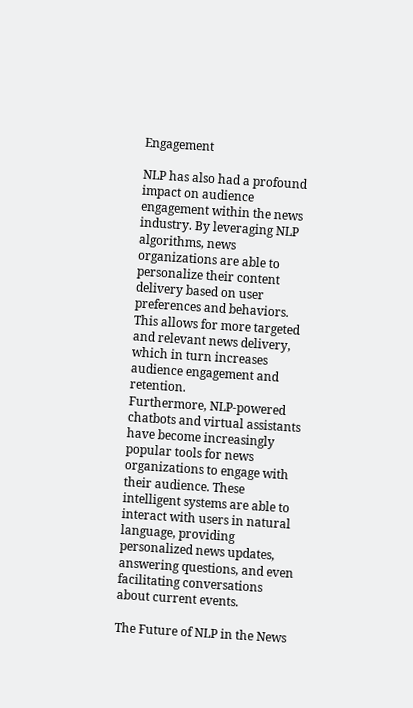Engagement

NLP has also had a profound impact on audience engagement within the news industry. By leveraging NLP algorithms, news organizations are able to personalize their content delivery based on user preferences and behaviors. This allows for more targeted and relevant news delivery, which in turn increases audience engagement and retention.
Furthermore, NLP-powered chatbots and virtual assistants have become increasingly popular tools for news organizations to engage with their audience. These intelligent systems are able to interact with users in natural language, providing personalized news updates, answering questions, and even facilitating conversations about current events.

The Future of NLP in the News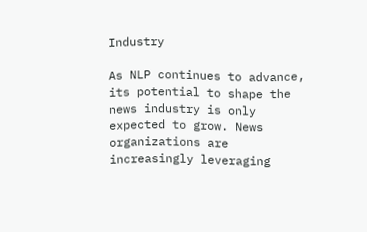Industry

As NLP continues to advance, its potential to shape the news industry is only expected to grow. News organizations are increasingly leveraging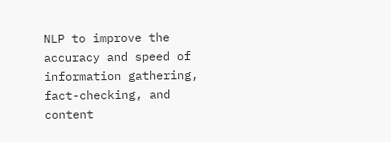NLP to improve the accuracy and speed of information gathering, fact-checking, and content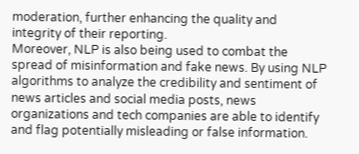moderation, further enhancing the quality and integrity of their reporting.
Moreover, NLP is also being used to combat the spread of misinformation and fake news. By using NLP algorithms to analyze the credibility and sentiment of news articles and social media posts, news organizations and tech companies are able to identify and flag potentially misleading or false information.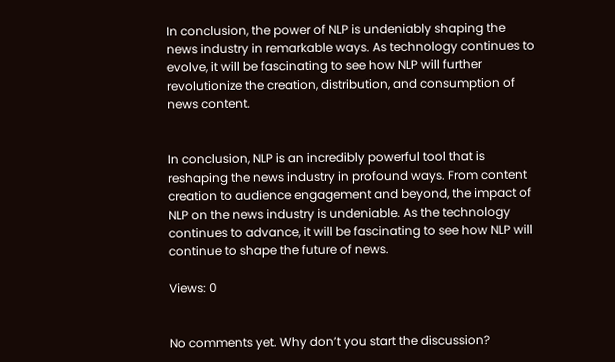In conclusion, the power of NLP is undeniably shaping the news industry in remarkable ways. As technology continues to evolve, it will be fascinating to see how NLP will further revolutionize the creation, distribution, and consumption of news content.


In conclusion, NLP is an incredibly powerful tool that is reshaping the news industry in profound ways. From content creation to audience engagement and beyond, the impact of NLP on the news industry is undeniable. As the technology continues to advance, it will be fascinating to see how NLP will continue to shape the future of news.

Views: 0


No comments yet. Why don’t you start the discussion?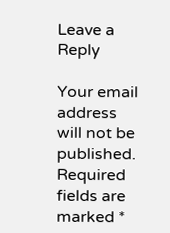Leave a Reply

Your email address will not be published. Required fields are marked *